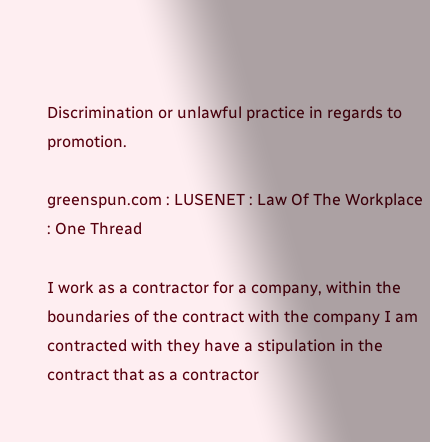Discrimination or unlawful practice in regards to promotion.

greenspun.com : LUSENET : Law Of The Workplace : One Thread

I work as a contractor for a company, within the boundaries of the contract with the company I am contracted with they have a stipulation in the contract that as a contractor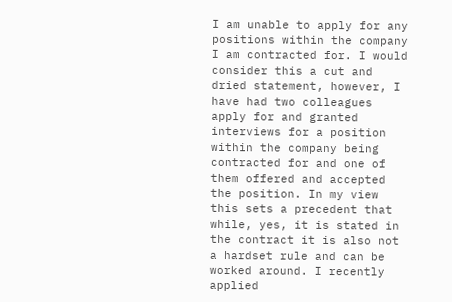I am unable to apply for any positions within the company I am contracted for. I would consider this a cut and dried statement, however, I have had two colleagues apply for and granted interviews for a position within the company being contracted for and one of them offered and accepted the position. In my view this sets a precedent that while, yes, it is stated in the contract it is also not a hardset rule and can be worked around. I recently applied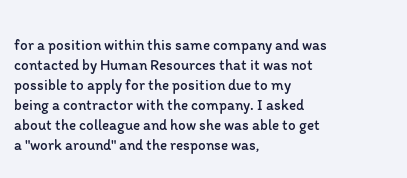for a position within this same company and was contacted by Human Resources that it was not possible to apply for the position due to my being a contractor with the company. I asked about the colleague and how she was able to get a "work around" and the response was,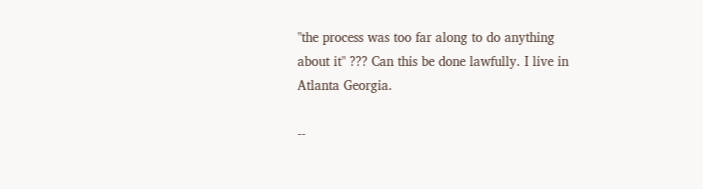"the process was too far along to do anything about it" ??? Can this be done lawfully. I live in Atlanta Georgia.

--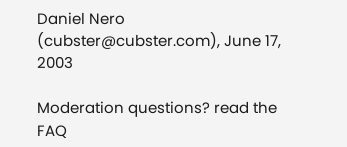Daniel Nero (cubster@cubster.com), June 17, 2003

Moderation questions? read the FAQ